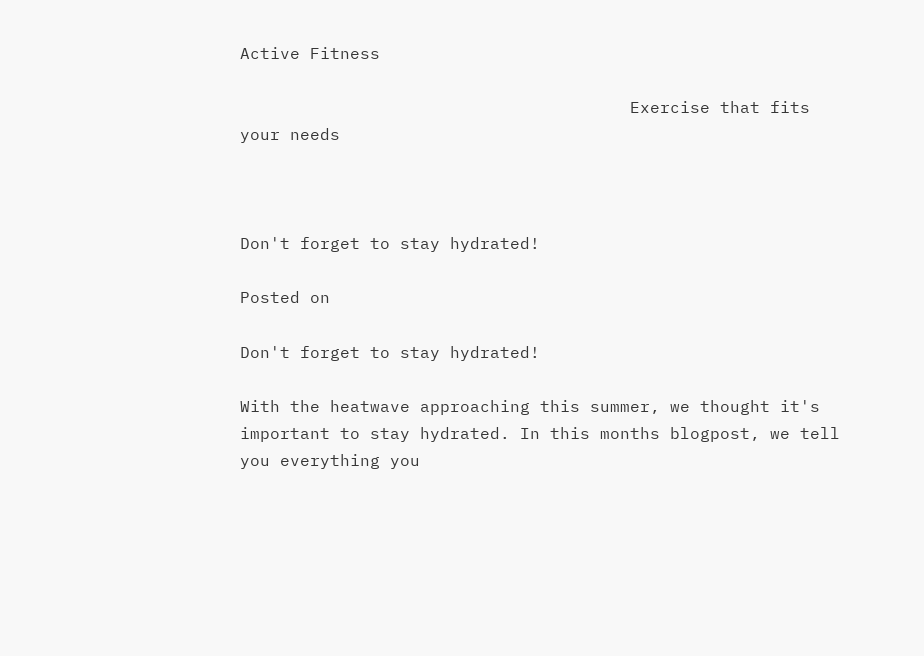Active Fitness

                                       Exercise that fits your needs



Don't forget to stay hydrated!

Posted on

Don't forget to stay hydrated!

With the heatwave approaching this summer, we thought it's important to stay hydrated. In this months blogpost, we tell you everything you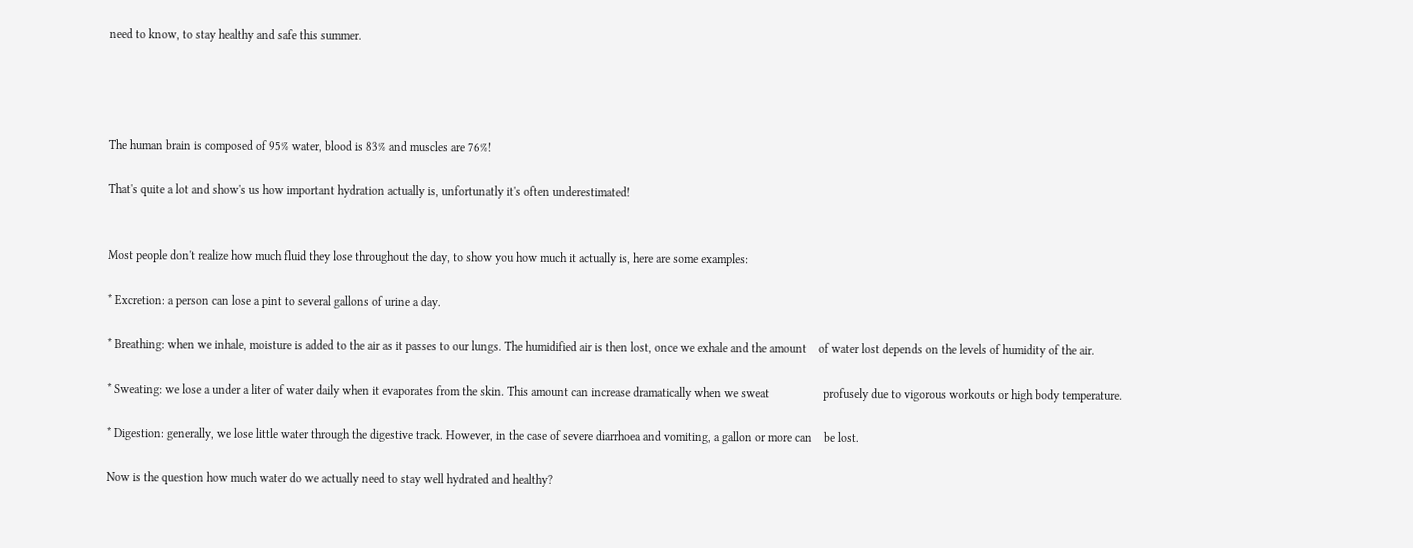need to know, to stay healthy and safe this summer.




The human brain is composed of 95% water, blood is 83% and muscles are 76%!

That's quite a lot and show's us how important hydration actually is, unfortunatly it's often underestimated!


Most people don't realize how much fluid they lose throughout the day, to show you how much it actually is, here are some examples:

* Excretion: a person can lose a pint to several gallons of urine a day.

* Breathing: when we inhale, moisture is added to the air as it passes to our lungs. The humidified air is then lost, once we exhale and the amount    of water lost depends on the levels of humidity of the air.

* Sweating: we lose a under a liter of water daily when it evaporates from the skin. This amount can increase dramatically when we sweat                  profusely due to vigorous workouts or high body temperature.

* Digestion: generally, we lose little water through the digestive track. However, in the case of severe diarrhoea and vomiting, a gallon or more can    be lost.

Now is the question how much water do we actually need to stay well hydrated and healthy?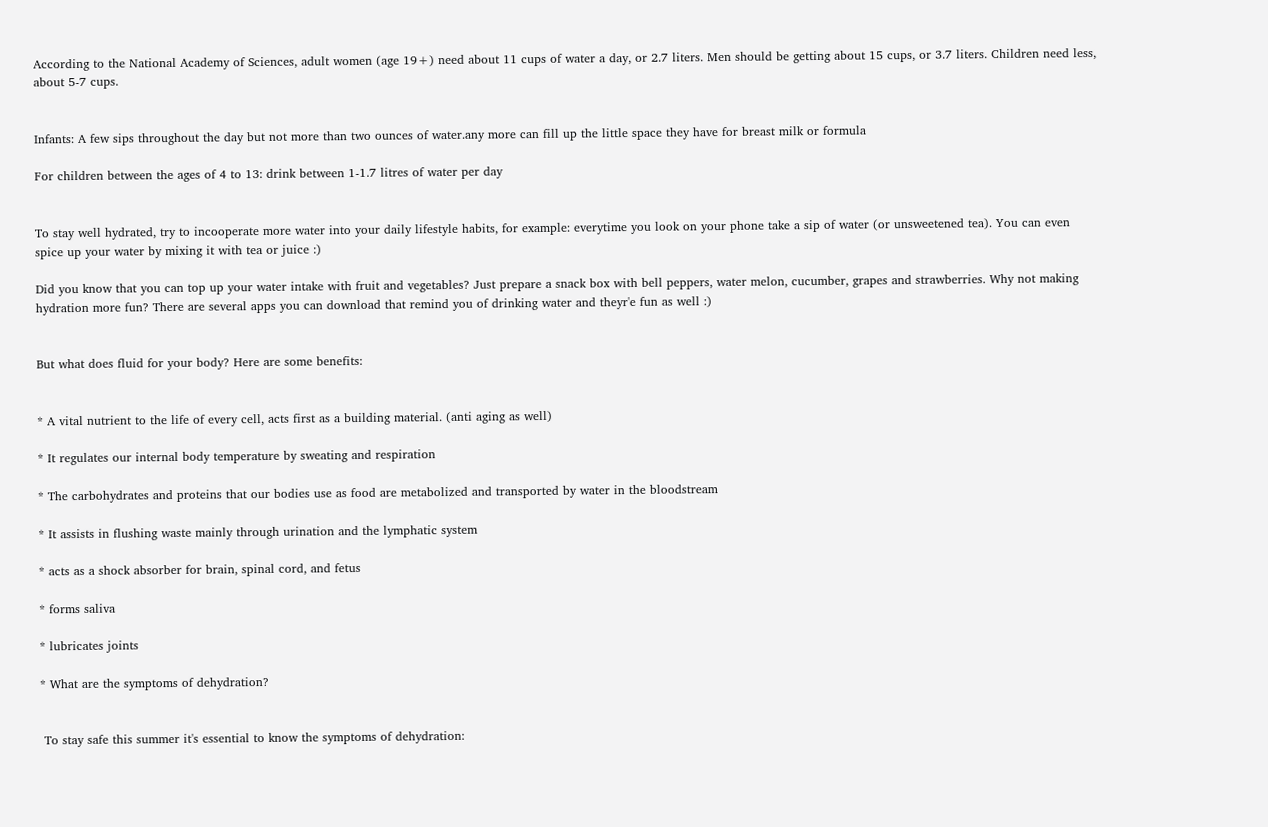According to the National Academy of Sciences, adult women (age 19+) need about 11 cups of water a day, or 2.7 liters. Men should be getting about 15 cups, or 3.7 liters. Children need less, about 5-7 cups.


Infants: A few sips throughout the day but not more than two ounces of water.any more can fill up the little space they have for breast milk or formula

For children between the ages of 4 to 13: drink between 1-1.7 litres of water per day


To stay well hydrated, try to incooperate more water into your daily lifestyle habits, for example: everytime you look on your phone take a sip of water (or unsweetened tea). You can even spice up your water by mixing it with tea or juice :)

Did you know that you can top up your water intake with fruit and vegetables? Just prepare a snack box with bell peppers, water melon, cucumber, grapes and strawberries. Why not making hydration more fun? There are several apps you can download that remind you of drinking water and theyr'e fun as well :)


But what does fluid for your body? Here are some benefits:


* A vital nutrient to the life of every cell, acts first as a building material. (anti aging as well)

* It regulates our internal body temperature by sweating and respiration

* The carbohydrates and proteins that our bodies use as food are metabolized and transported by water in the bloodstream

* It assists in flushing waste mainly through urination and the lymphatic system

* acts as a shock absorber for brain, spinal cord, and fetus

* forms saliva

* lubricates joints

* What are the symptoms of dehydration?


 To stay safe this summer it's essential to know the symptoms of dehydration: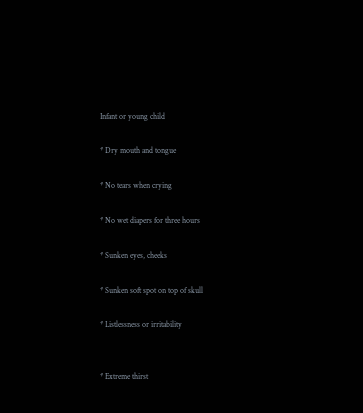Infant or young child

* Dry mouth and tongue

* No tears when crying

* No wet diapers for three hours

* Sunken eyes, cheeks

* Sunken soft spot on top of skull

* Listlessness or irritability


* Extreme thirst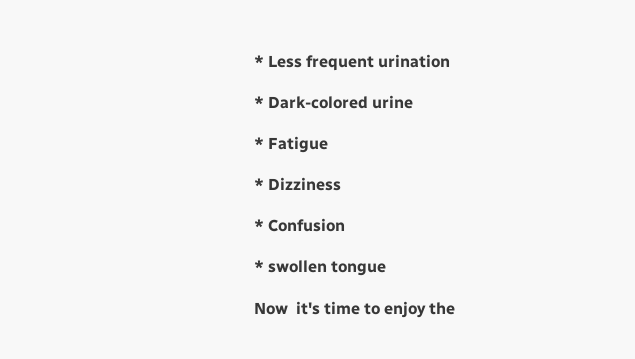* Less frequent urination

* Dark-colored urine

* Fatigue

* Dizziness

* Confusion

* swollen tongue

Now  it's time to enjoy the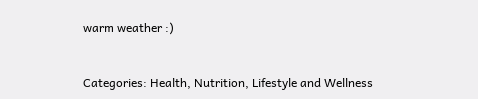warm weather :)


Categories: Health, Nutrition, Lifestyle and Wellness